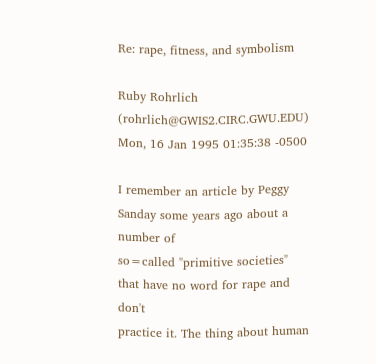Re: rape, fitness, and symbolism

Ruby Rohrlich (rohrlich@GWIS2.CIRC.GWU.EDU)
Mon, 16 Jan 1995 01:35:38 -0500

I remember an article by Peggy Sanday some years ago about a number of
so=called "primitive societies" that have no word for rape and don't
practice it. The thing about human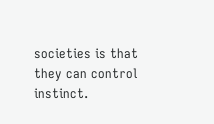societies is that they can control
instinct.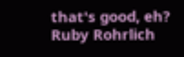that's good, eh? Ruby Rohrlich